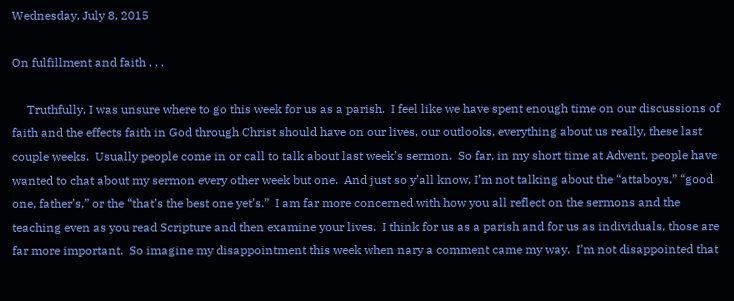Wednesday, July 8, 2015

On fulfillment and faith . . .

     Truthfully, I was unsure where to go this week for us as a parish.  I feel like we have spent enough time on our discussions of faith and the effects faith in God through Christ should have on our lives, our outlooks, everything about us really, these last couple weeks.  Usually people come in or call to talk about last week’s sermon.  So far, in my short time at Advent, people have wanted to chat about my sermon every other week but one.  And just so y’all know, I’m not talking about the “attaboys,” “good one, father’s,” or the “that’s the best one yet’s.”  I am far more concerned with how you all reflect on the sermons and the teaching even as you read Scripture and then examine your lives.  I think for us as a parish and for us as individuals, those are far more important.  So imagine my disappointment this week when nary a comment came my way.  I’m not disappointed that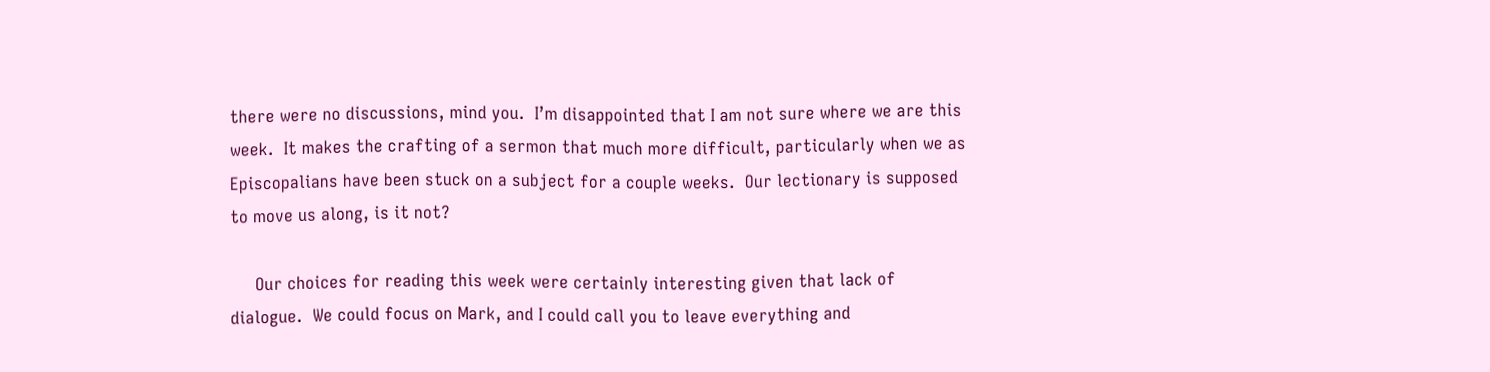there were no discussions, mind you.  I’m disappointed that I am not sure where we are this week.  It makes the crafting of a sermon that much more difficult, particularly when we as Episcopalians have been stuck on a subject for a couple weeks.  Our lectionary is supposed to move us along, is it not?

     Our choices for reading this week were certainly interesting given that lack of dialogue.  We could focus on Mark, and I could call you to leave everything and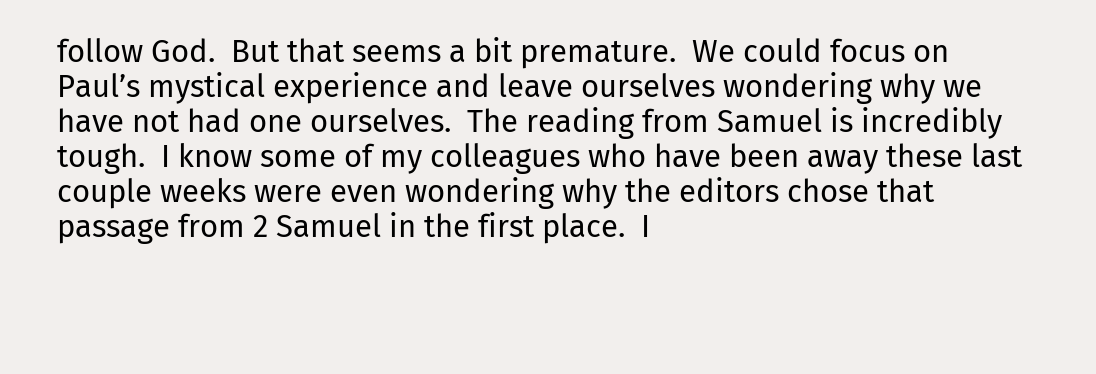follow God.  But that seems a bit premature.  We could focus on Paul’s mystical experience and leave ourselves wondering why we have not had one ourselves.  The reading from Samuel is incredibly tough.  I know some of my colleagues who have been away these last couple weeks were even wondering why the editors chose that passage from 2 Samuel in the first place.  I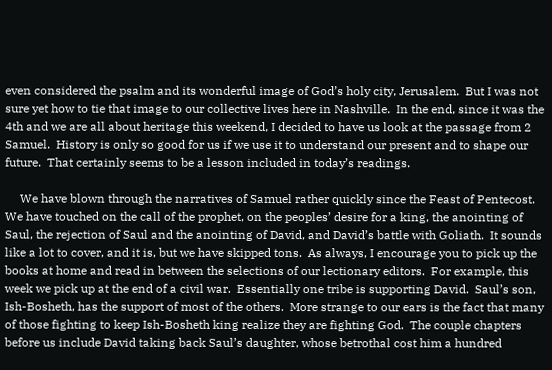even considered the psalm and its wonderful image of God’s holy city, Jerusalem.  But I was not sure yet how to tie that image to our collective lives here in Nashville.  In the end, since it was the 4th and we are all about heritage this weekend, I decided to have us look at the passage from 2 Samuel.  History is only so good for us if we use it to understand our present and to shape our future.  That certainly seems to be a lesson included in today’s readings.

     We have blown through the narratives of Samuel rather quickly since the Feast of Pentecost.  We have touched on the call of the prophet, on the peoples’ desire for a king, the anointing of Saul, the rejection of Saul and the anointing of David, and David’s battle with Goliath.  It sounds like a lot to cover, and it is, but we have skipped tons.  As always, I encourage you to pick up the books at home and read in between the selections of our lectionary editors.  For example, this week we pick up at the end of a civil war.  Essentially one tribe is supporting David.  Saul’s son, Ish-Bosheth, has the support of most of the others.  More strange to our ears is the fact that many of those fighting to keep Ish-Bosheth king realize they are fighting God.  The couple chapters before us include David taking back Saul’s daughter, whose betrothal cost him a hundred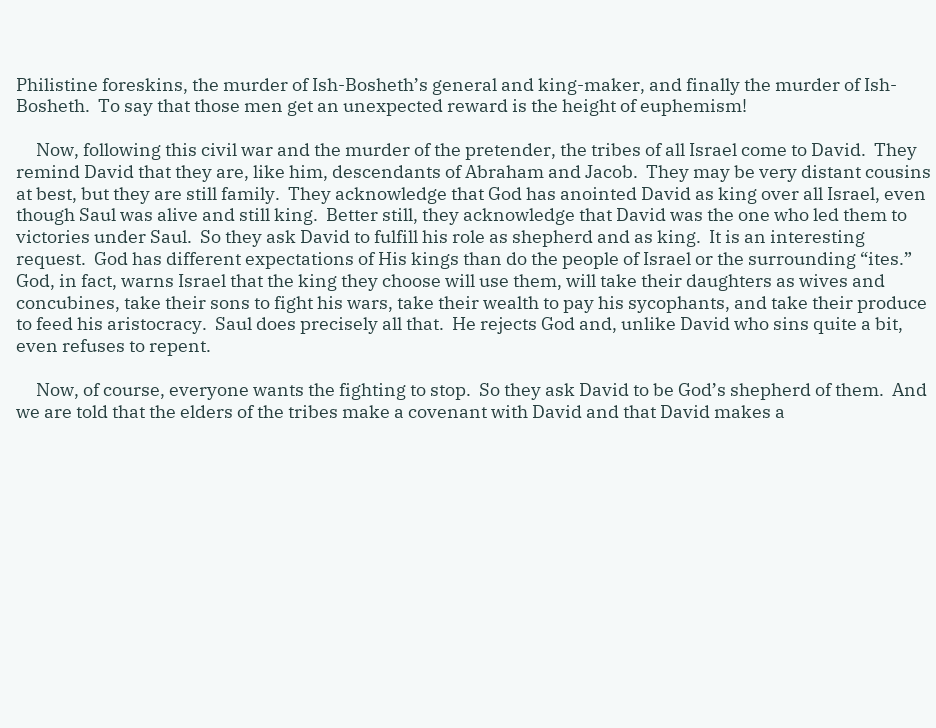Philistine foreskins, the murder of Ish-Bosheth’s general and king-maker, and finally the murder of Ish-Bosheth.  To say that those men get an unexpected reward is the height of euphemism!

     Now, following this civil war and the murder of the pretender, the tribes of all Israel come to David.  They remind David that they are, like him, descendants of Abraham and Jacob.  They may be very distant cousins at best, but they are still family.  They acknowledge that God has anointed David as king over all Israel, even though Saul was alive and still king.  Better still, they acknowledge that David was the one who led them to victories under Saul.  So they ask David to fulfill his role as shepherd and as king.  It is an interesting request.  God has different expectations of His kings than do the people of Israel or the surrounding “ites.” God, in fact, warns Israel that the king they choose will use them, will take their daughters as wives and concubines, take their sons to fight his wars, take their wealth to pay his sycophants, and take their produce to feed his aristocracy.  Saul does precisely all that.  He rejects God and, unlike David who sins quite a bit, even refuses to repent.

     Now, of course, everyone wants the fighting to stop.  So they ask David to be God’s shepherd of them.  And we are told that the elders of the tribes make a covenant with David and that David makes a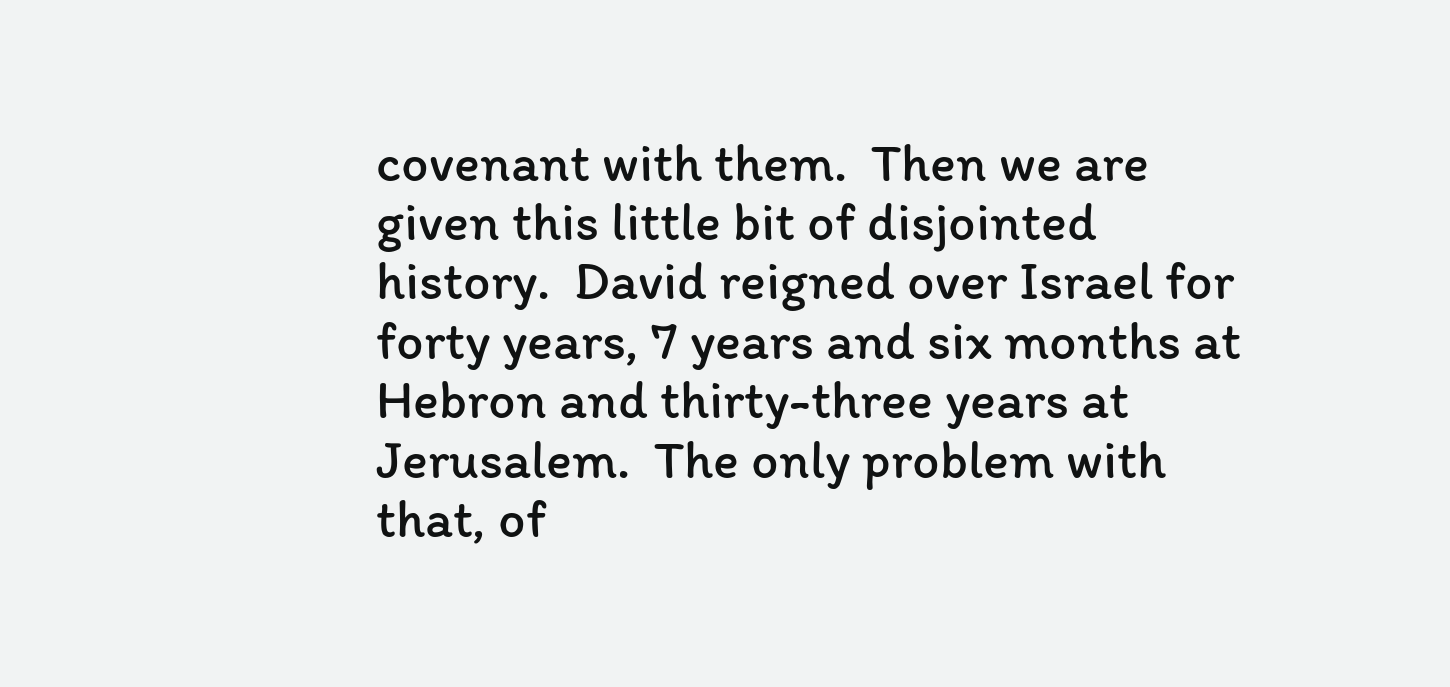covenant with them.  Then we are given this little bit of disjointed history.  David reigned over Israel for forty years, 7 years and six months at Hebron and thirty-three years at Jerusalem.  The only problem with that, of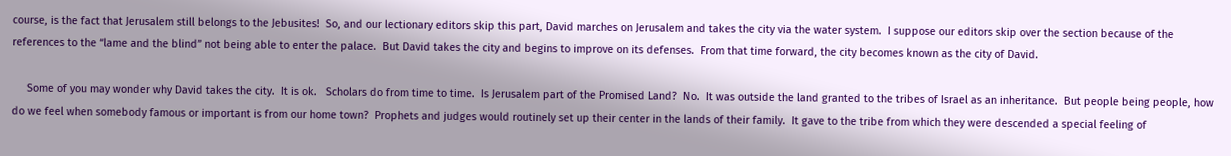course, is the fact that Jerusalem still belongs to the Jebusites!  So, and our lectionary editors skip this part, David marches on Jerusalem and takes the city via the water system.  I suppose our editors skip over the section because of the references to the “lame and the blind” not being able to enter the palace.  But David takes the city and begins to improve on its defenses.  From that time forward, the city becomes known as the city of David.

     Some of you may wonder why David takes the city.  It is ok.   Scholars do from time to time.  Is Jerusalem part of the Promised Land?  No.  It was outside the land granted to the tribes of Israel as an inheritance.  But people being people, how do we feel when somebody famous or important is from our home town?  Prophets and judges would routinely set up their center in the lands of their family.  It gave to the tribe from which they were descended a special feeling of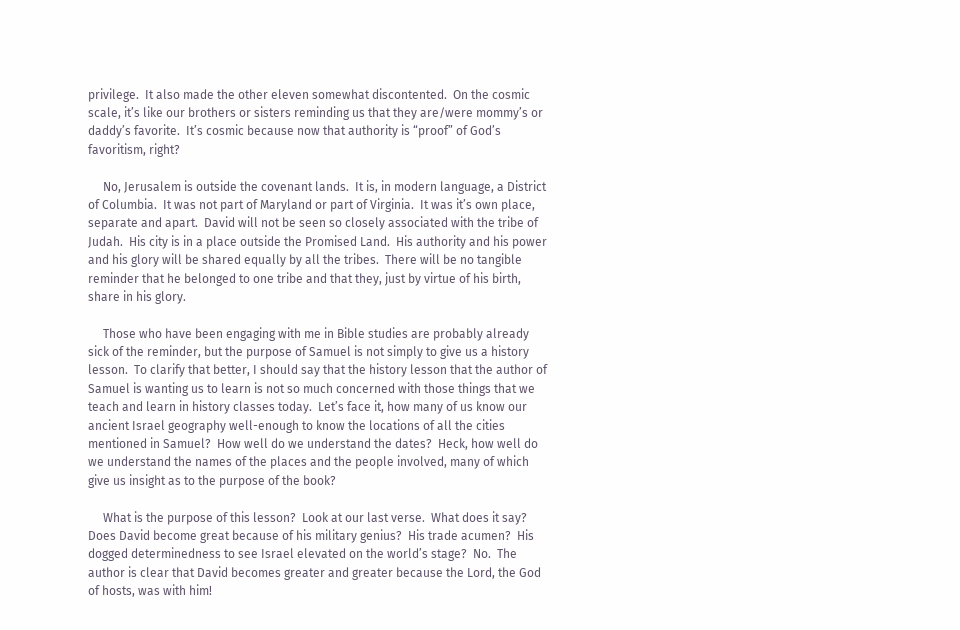privilege.  It also made the other eleven somewhat discontented.  On the cosmic scale, it’s like our brothers or sisters reminding us that they are/were mommy’s or daddy’s favorite.  It’s cosmic because now that authority is “proof” of God’s favoritism, right?

     No, Jerusalem is outside the covenant lands.  It is, in modern language, a District of Columbia.  It was not part of Maryland or part of Virginia.  It was it’s own place, separate and apart.  David will not be seen so closely associated with the tribe of Judah.  His city is in a place outside the Promised Land.  His authority and his power and his glory will be shared equally by all the tribes.  There will be no tangible reminder that he belonged to one tribe and that they, just by virtue of his birth, share in his glory.

     Those who have been engaging with me in Bible studies are probably already sick of the reminder, but the purpose of Samuel is not simply to give us a history lesson.  To clarify that better, I should say that the history lesson that the author of Samuel is wanting us to learn is not so much concerned with those things that we teach and learn in history classes today.  Let’s face it, how many of us know our ancient Israel geography well-enough to know the locations of all the cities mentioned in Samuel?  How well do we understand the dates?  Heck, how well do we understand the names of the places and the people involved, many of which give us insight as to the purpose of the book?

     What is the purpose of this lesson?  Look at our last verse.  What does it say?  Does David become great because of his military genius?  His trade acumen?  His dogged determinedness to see Israel elevated on the world’s stage?  No.  The author is clear that David becomes greater and greater because the Lord, the God of hosts, was with him!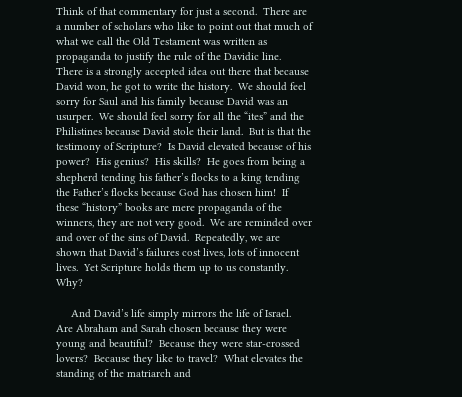Think of that commentary for just a second.  There are a number of scholars who like to point out that much of what we call the Old Testament was written as propaganda to justify the rule of the Davidic line.  There is a strongly accepted idea out there that because David won, he got to write the history.  We should feel sorry for Saul and his family because David was an usurper.  We should feel sorry for all the “ites” and the Philistines because David stole their land.  But is that the testimony of Scripture?  Is David elevated because of his power?  His genius?  His skills?  He goes from being a shepherd tending his father’s flocks to a king tending the Father’s flocks because God has chosen him!  If these “history” books are mere propaganda of the winners, they are not very good.  We are reminded over and over of the sins of David.  Repeatedly, we are shown that David’s failures cost lives, lots of innocent lives.  Yet Scripture holds them up to us constantly.  Why?

     And David’s life simply mirrors the life of Israel.  Are Abraham and Sarah chosen because they were young and beautiful?  Because they were star-crossed lovers?  Because they like to travel?  What elevates the standing of the matriarch and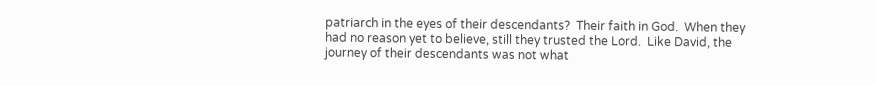patriarch in the eyes of their descendants?  Their faith in God.  When they had no reason yet to believe, still they trusted the Lord.  Like David, the journey of their descendants was not what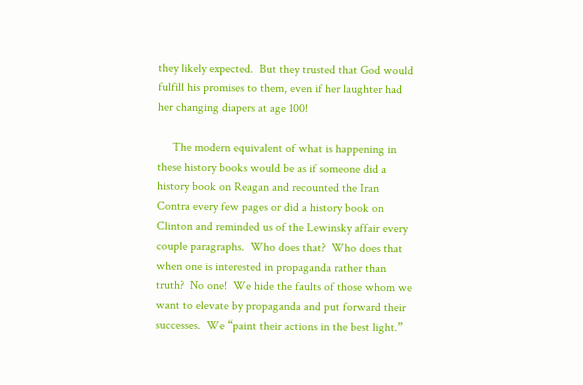they likely expected.  But they trusted that God would fulfill his promises to them, even if her laughter had her changing diapers at age 100!

     The modern equivalent of what is happening in these history books would be as if someone did a history book on Reagan and recounted the Iran Contra every few pages or did a history book on Clinton and reminded us of the Lewinsky affair every couple paragraphs.  Who does that?  Who does that when one is interested in propaganda rather than truth?  No one!  We hide the faults of those whom we want to elevate by propaganda and put forward their successes.  We “paint their actions in the best light.”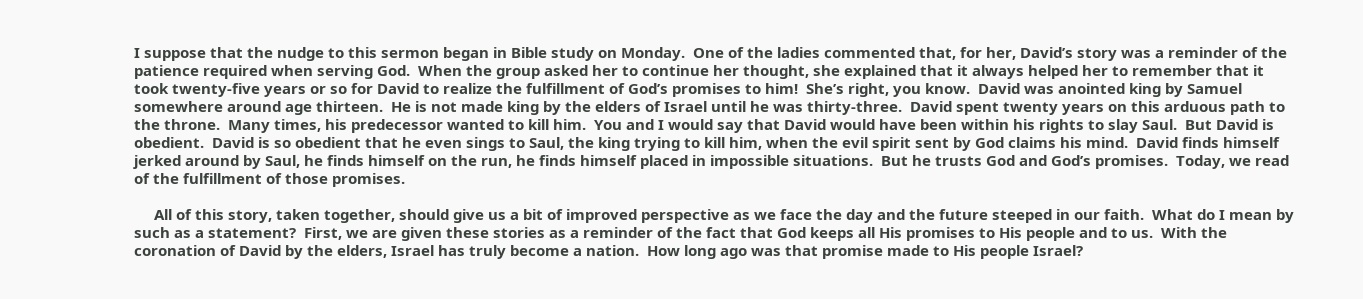I suppose that the nudge to this sermon began in Bible study on Monday.  One of the ladies commented that, for her, David’s story was a reminder of the patience required when serving God.  When the group asked her to continue her thought, she explained that it always helped her to remember that it took twenty-five years or so for David to realize the fulfillment of God’s promises to him!  She’s right, you know.  David was anointed king by Samuel somewhere around age thirteen.  He is not made king by the elders of Israel until he was thirty-three.  David spent twenty years on this arduous path to the throne.  Many times, his predecessor wanted to kill him.  You and I would say that David would have been within his rights to slay Saul.  But David is obedient.  David is so obedient that he even sings to Saul, the king trying to kill him, when the evil spirit sent by God claims his mind.  David finds himself jerked around by Saul, he finds himself on the run, he finds himself placed in impossible situations.  But he trusts God and God’s promises.  Today, we read of the fulfillment of those promises.

     All of this story, taken together, should give us a bit of improved perspective as we face the day and the future steeped in our faith.  What do I mean by such as a statement?  First, we are given these stories as a reminder of the fact that God keeps all His promises to His people and to us.  With the coronation of David by the elders, Israel has truly become a nation.  How long ago was that promise made to His people Israel?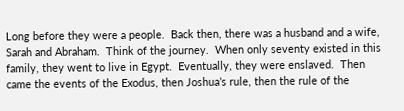Long before they were a people.  Back then, there was a husband and a wife, Sarah and Abraham.  Think of the journey.  When only seventy existed in this family, they went to live in Egypt.  Eventually, they were enslaved.  Then came the events of the Exodus, then Joshua’s rule, then the rule of the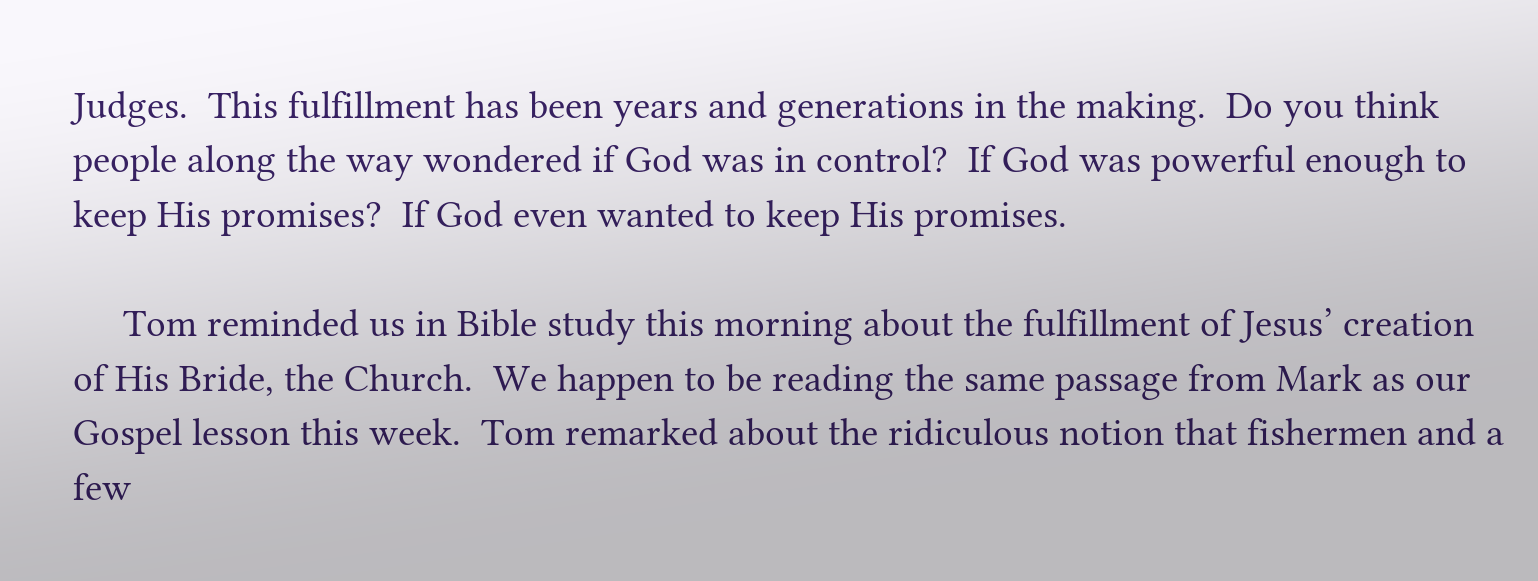Judges.  This fulfillment has been years and generations in the making.  Do you think people along the way wondered if God was in control?  If God was powerful enough to keep His promises?  If God even wanted to keep His promises.

     Tom reminded us in Bible study this morning about the fulfillment of Jesus’ creation of His Bride, the Church.  We happen to be reading the same passage from Mark as our Gospel lesson this week.  Tom remarked about the ridiculous notion that fishermen and a few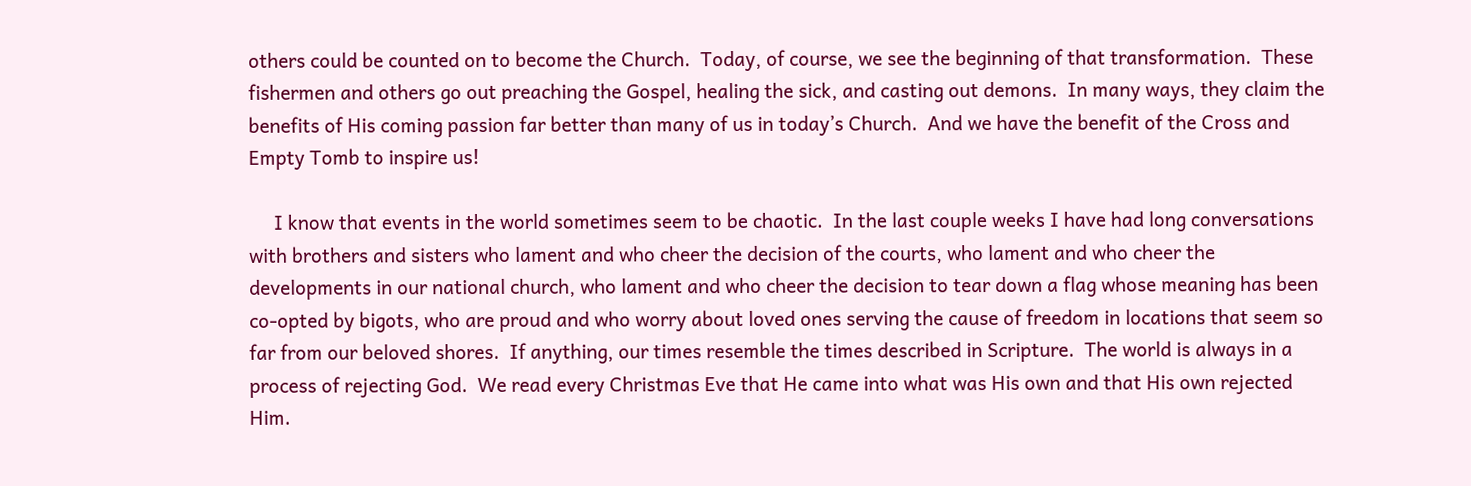others could be counted on to become the Church.  Today, of course, we see the beginning of that transformation.  These fishermen and others go out preaching the Gospel, healing the sick, and casting out demons.  In many ways, they claim the benefits of His coming passion far better than many of us in today’s Church.  And we have the benefit of the Cross and Empty Tomb to inspire us!

     I know that events in the world sometimes seem to be chaotic.  In the last couple weeks I have had long conversations with brothers and sisters who lament and who cheer the decision of the courts, who lament and who cheer the developments in our national church, who lament and who cheer the decision to tear down a flag whose meaning has been co-opted by bigots, who are proud and who worry about loved ones serving the cause of freedom in locations that seem so far from our beloved shores.  If anything, our times resemble the times described in Scripture.  The world is always in a process of rejecting God.  We read every Christmas Eve that He came into what was His own and that His own rejected Him.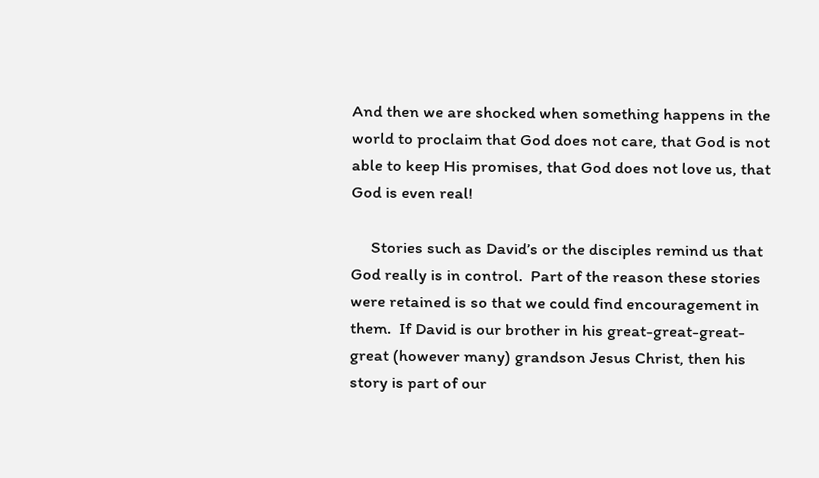And then we are shocked when something happens in the world to proclaim that God does not care, that God is not able to keep His promises, that God does not love us, that God is even real!

     Stories such as David’s or the disciples remind us that God really is in control.  Part of the reason these stories were retained is so that we could find encouragement in them.  If David is our brother in his great-great-great-great (however many) grandson Jesus Christ, then his story is part of our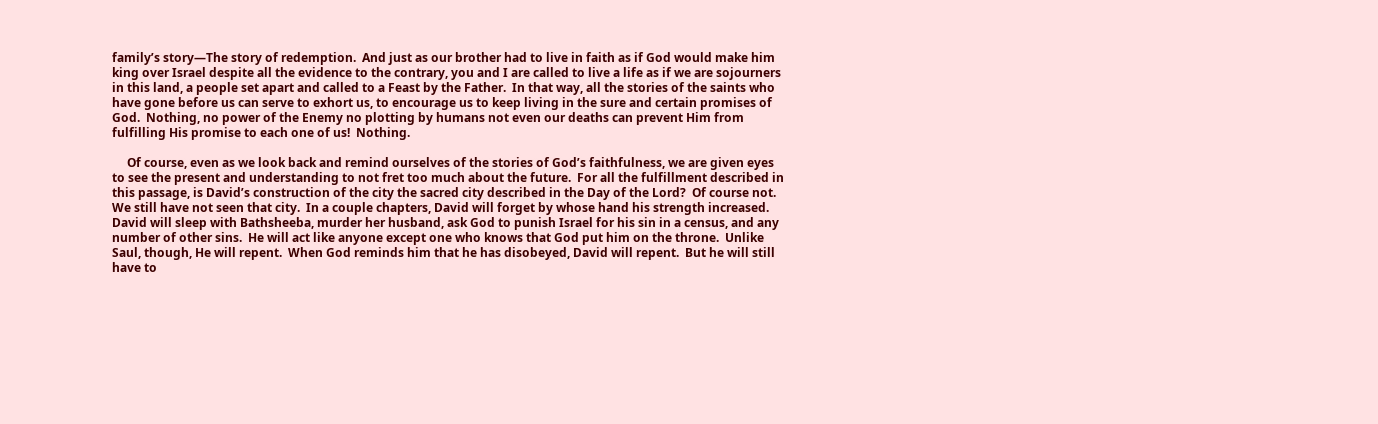family’s story—The story of redemption.  And just as our brother had to live in faith as if God would make him king over Israel despite all the evidence to the contrary, you and I are called to live a life as if we are sojourners in this land, a people set apart and called to a Feast by the Father.  In that way, all the stories of the saints who have gone before us can serve to exhort us, to encourage us to keep living in the sure and certain promises of God.  Nothing, no power of the Enemy no plotting by humans not even our deaths can prevent Him from fulfilling His promise to each one of us!  Nothing.

     Of course, even as we look back and remind ourselves of the stories of God’s faithfulness, we are given eyes to see the present and understanding to not fret too much about the future.  For all the fulfillment described in this passage, is David’s construction of the city the sacred city described in the Day of the Lord?  Of course not.  We still have not seen that city.  In a couple chapters, David will forget by whose hand his strength increased.  David will sleep with Bathsheeba, murder her husband, ask God to punish Israel for his sin in a census, and any number of other sins.  He will act like anyone except one who knows that God put him on the throne.  Unlike Saul, though, He will repent.  When God reminds him that he has disobeyed, David will repent.  But he will still have to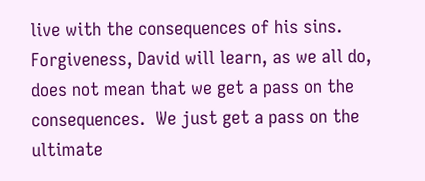live with the consequences of his sins.  Forgiveness, David will learn, as we all do, does not mean that we get a pass on the consequences.  We just get a pass on the ultimate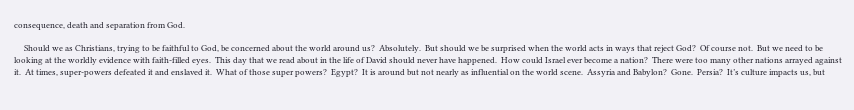consequence, death and separation from God.

     Should we as Christians, trying to be faithful to God, be concerned about the world around us?  Absolutely.  But should we be surprised when the world acts in ways that reject God?  Of course not.  But we need to be looking at the worldly evidence with faith-filled eyes.  This day that we read about in the life of David should never have happened.  How could Israel ever become a nation?  There were too many other nations arrayed against it.  At times, super-powers defeated it and enslaved it.  What of those super powers?  Egypt?  It is around but not nearly as influential on the world scene.  Assyria and Babylon?  Gone.  Persia?  It’s culture impacts us, but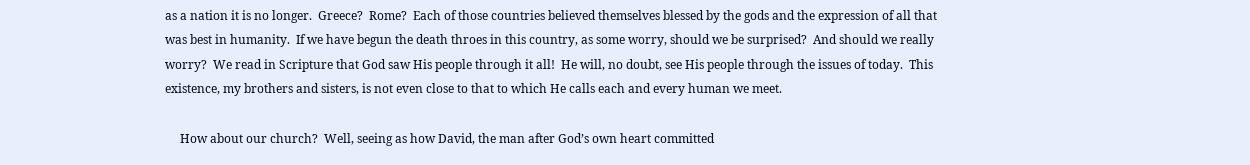as a nation it is no longer.  Greece?  Rome?  Each of those countries believed themselves blessed by the gods and the expression of all that was best in humanity.  If we have begun the death throes in this country, as some worry, should we be surprised?  And should we really worry?  We read in Scripture that God saw His people through it all!  He will, no doubt, see His people through the issues of today.  This existence, my brothers and sisters, is not even close to that to which He calls each and every human we meet.

     How about our church?  Well, seeing as how David, the man after God’s own heart committed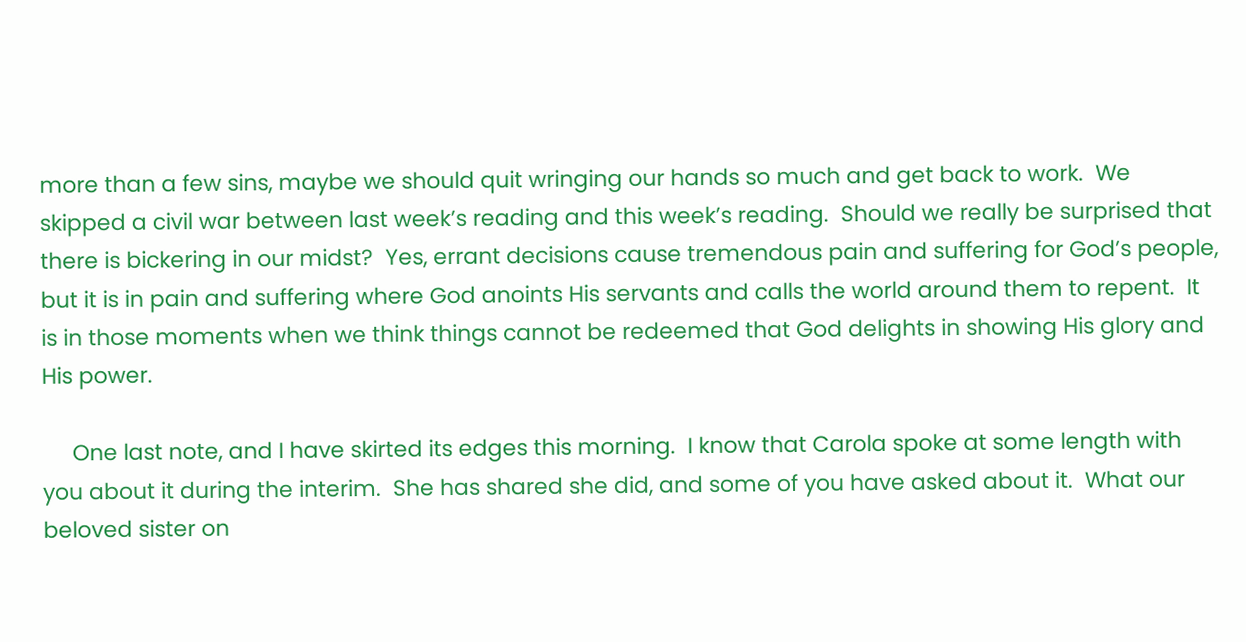more than a few sins, maybe we should quit wringing our hands so much and get back to work.  We skipped a civil war between last week’s reading and this week’s reading.  Should we really be surprised that there is bickering in our midst?  Yes, errant decisions cause tremendous pain and suffering for God’s people, but it is in pain and suffering where God anoints His servants and calls the world around them to repent.  It is in those moments when we think things cannot be redeemed that God delights in showing His glory and His power.

     One last note, and I have skirted its edges this morning.  I know that Carola spoke at some length with you about it during the interim.  She has shared she did, and some of you have asked about it.  What our beloved sister on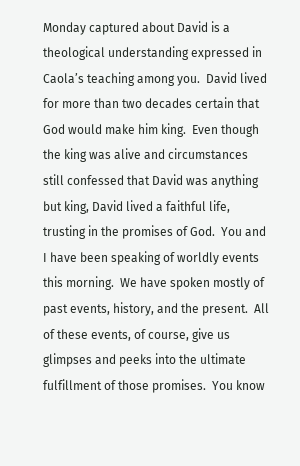Monday captured about David is a theological understanding expressed in Caola’s teaching among you.  David lived for more than two decades certain that God would make him king.  Even though the king was alive and circumstances still confessed that David was anything but king, David lived a faithful life, trusting in the promises of God.  You and I have been speaking of worldly events this morning.  We have spoken mostly of past events, history, and the present.  All of these events, of course, give us glimpses and peeks into the ultimate fulfillment of those promises.  You know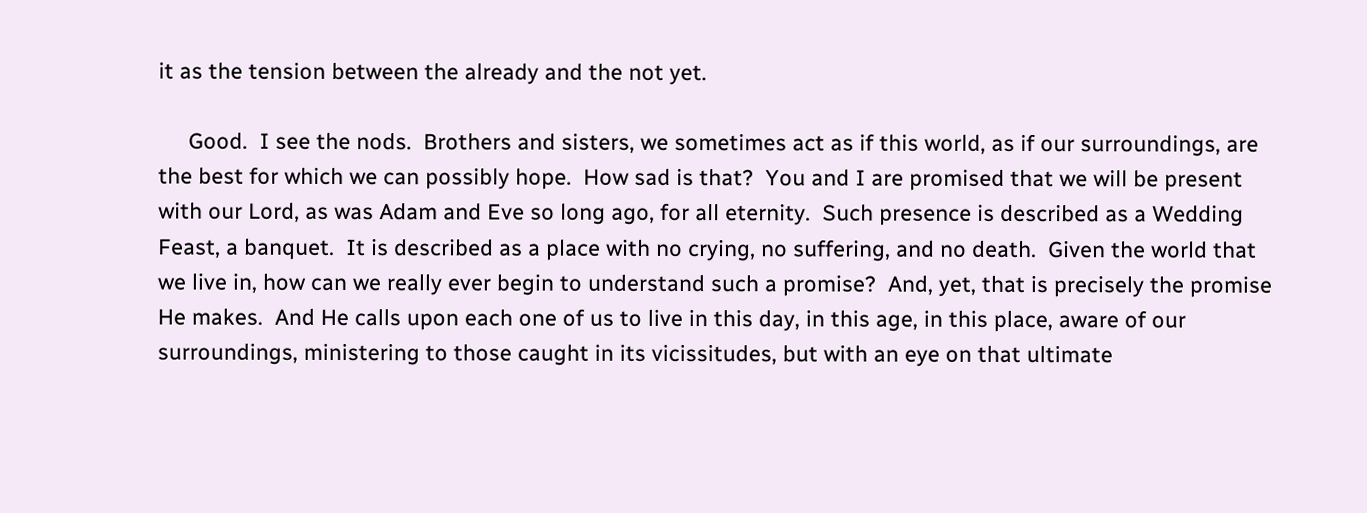it as the tension between the already and the not yet.

     Good.  I see the nods.  Brothers and sisters, we sometimes act as if this world, as if our surroundings, are the best for which we can possibly hope.  How sad is that?  You and I are promised that we will be present with our Lord, as was Adam and Eve so long ago, for all eternity.  Such presence is described as a Wedding Feast, a banquet.  It is described as a place with no crying, no suffering, and no death.  Given the world that we live in, how can we really ever begin to understand such a promise?  And, yet, that is precisely the promise He makes.  And He calls upon each one of us to live in this day, in this age, in this place, aware of our surroundings, ministering to those caught in its vicissitudes, but with an eye on that ultimate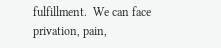fulfillment.  We can face privation, pain,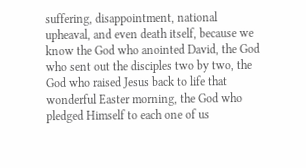suffering, disappointment, national upheaval, and even death itself, because we know the God who anointed David, the God who sent out the disciples two by two, the God who raised Jesus back to life that wonderful Easter morning, the God who pledged Himself to each one of us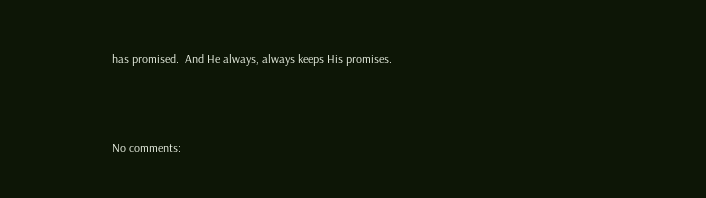has promised.  And He always, always keeps His promises.



No comments: